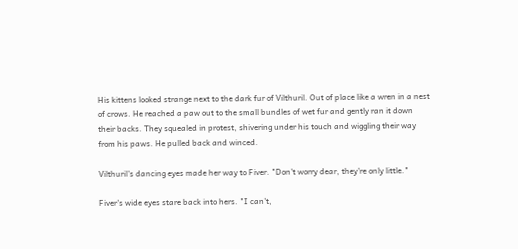His kittens looked strange next to the dark fur of Vilthuril. Out of place like a wren in a nest of crows. He reached a paw out to the small bundles of wet fur and gently ran it down their backs. They squealed in protest, shivering under his touch and wiggling their way from his paws. He pulled back and winced.

Vilthuril's dancing eyes made her way to Fiver. "Don't worry dear, they're only little."

Fiver's wide eyes stare back into hers. "I can't,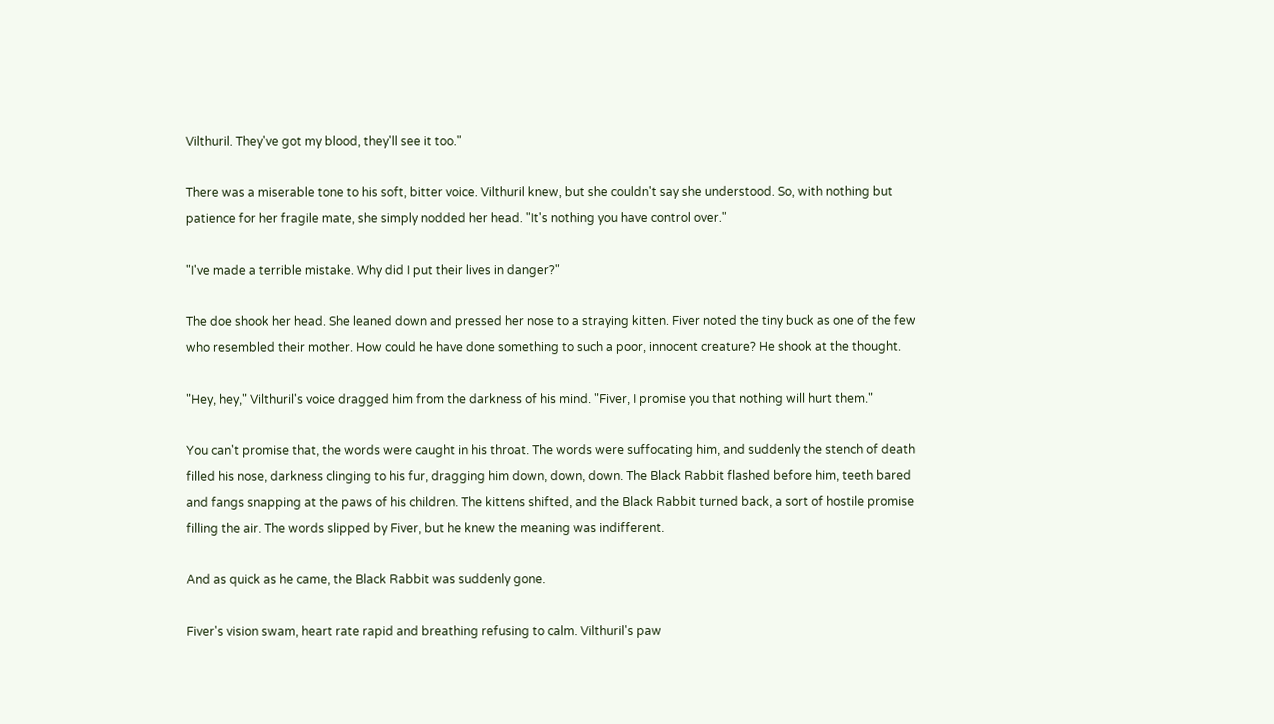Vilthuril. They've got my blood, they'll see it too."

There was a miserable tone to his soft, bitter voice. Vilthuril knew, but she couldn't say she understood. So, with nothing but patience for her fragile mate, she simply nodded her head. "It's nothing you have control over."

"I've made a terrible mistake. Why did I put their lives in danger?"

The doe shook her head. She leaned down and pressed her nose to a straying kitten. Fiver noted the tiny buck as one of the few who resembled their mother. How could he have done something to such a poor, innocent creature? He shook at the thought.

"Hey, hey," Vilthuril's voice dragged him from the darkness of his mind. "Fiver, I promise you that nothing will hurt them."

You can't promise that, the words were caught in his throat. The words were suffocating him, and suddenly the stench of death filled his nose, darkness clinging to his fur, dragging him down, down, down. The Black Rabbit flashed before him, teeth bared and fangs snapping at the paws of his children. The kittens shifted, and the Black Rabbit turned back, a sort of hostile promise filling the air. The words slipped by Fiver, but he knew the meaning was indifferent.

And as quick as he came, the Black Rabbit was suddenly gone.

Fiver's vision swam, heart rate rapid and breathing refusing to calm. Vilthuril's paw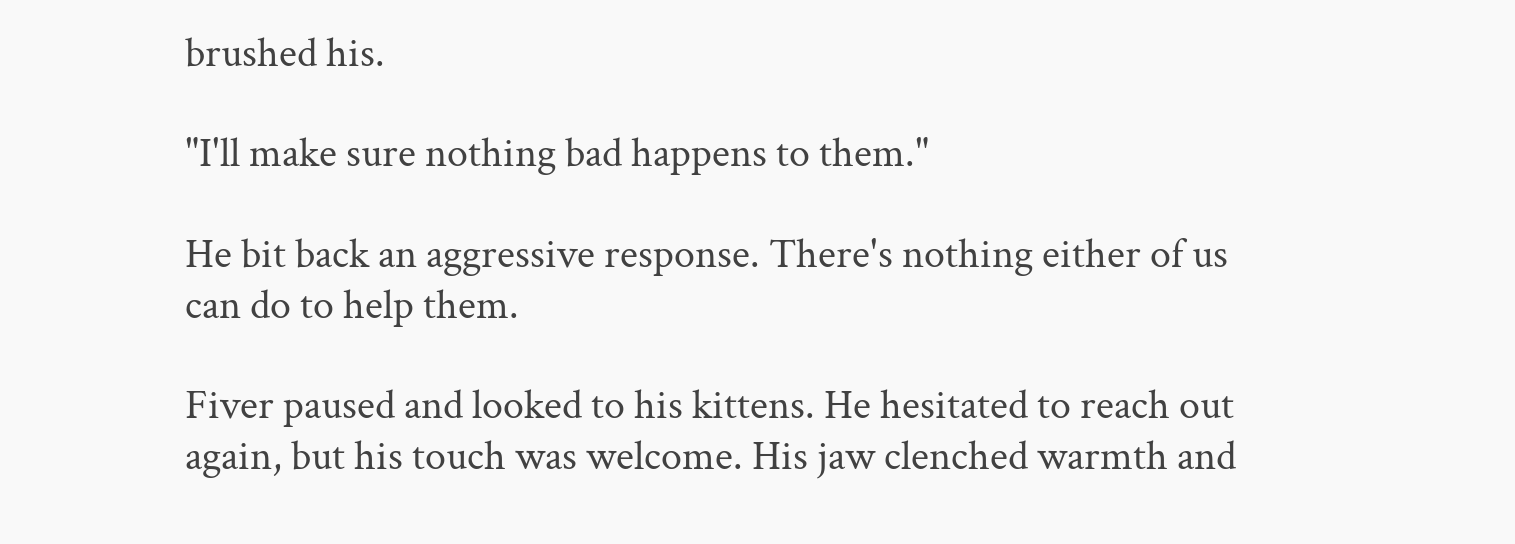brushed his.

"I'll make sure nothing bad happens to them."

He bit back an aggressive response. There's nothing either of us can do to help them.

Fiver paused and looked to his kittens. He hesitated to reach out again, but his touch was welcome. His jaw clenched warmth and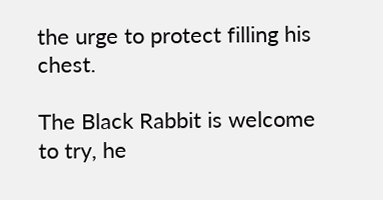the urge to protect filling his chest.

The Black Rabbit is welcome to try, he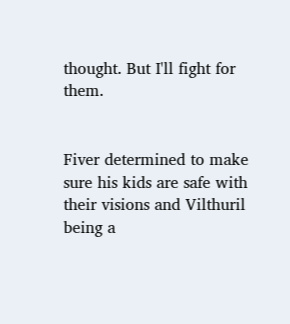thought. But I'll fight for them.


Fiver determined to make sure his kids are safe with their visions and Vilthuril being a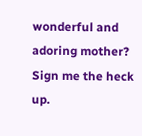wonderful and adoring mother? Sign me the heck up.